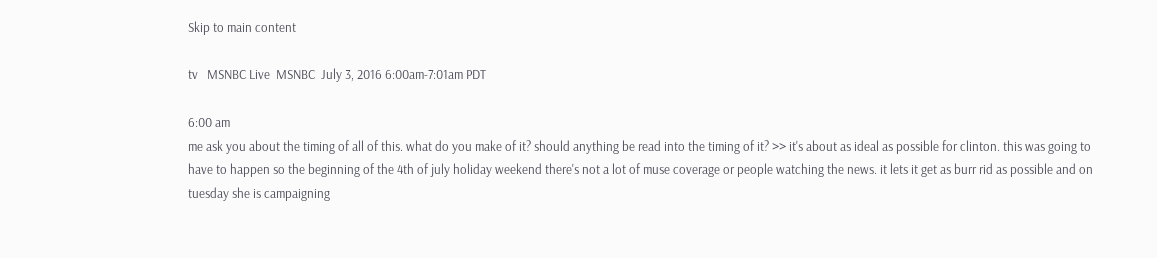Skip to main content

tv   MSNBC Live  MSNBC  July 3, 2016 6:00am-7:01am PDT

6:00 am
me ask you about the timing of all of this. what do you make of it? should anything be read into the timing of it? >> it's about as ideal as possible for clinton. this was going to have to happen so the beginning of the 4th of july holiday weekend there's not a lot of muse coverage or people watching the news. it lets it get as burr rid as possible and on tuesday she is campaigning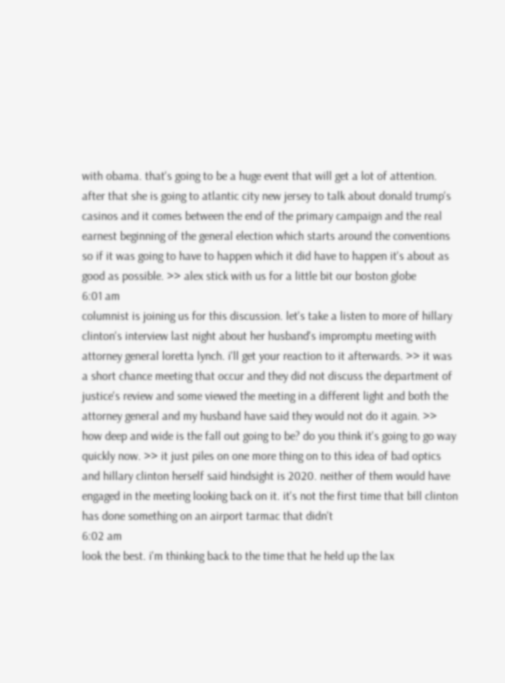with obama. that's going to be a huge event that will get a lot of attention. after that she is going to atlantic city new jersey to talk about donald trump's casinos and it comes between the end of the primary campaign and the real earnest beginning of the general election which starts around the conventions so if it was going to have to happen which it did have to happen it's about as good as possible. >> alex stick with us for a little bit our boston globe
6:01 am
columnist is joining us for this discussion. let's take a listen to more of hillary clinton's interview last night about her husband's impromptu meeting with attorney general loretta lynch. i'll get your reaction to it afterwards. >> it was a short chance meeting that occur and they did not discuss the department of justice's review and some viewed the meeting in a different light and both the attorney general and my husband have said they would not do it again. >> how deep and wide is the fall out going to be? do you think it's going to go way quickly now. >> it just piles on one more thing on to this idea of bad optics and hillary clinton herself said hindsight is 2020. neither of them would have engaged in the meeting looking back on it. it's not the first time that bill clinton has done something on an airport tarmac that didn't
6:02 am
look the best. i'm thinking back to the time that he held up the lax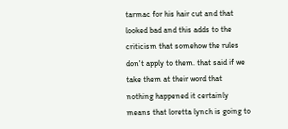tarmac for his hair cut and that looked bad and this adds to the criticism that somehow the rules don't apply to them. that said if we take them at their word that nothing happened it certainly means that loretta lynch is going to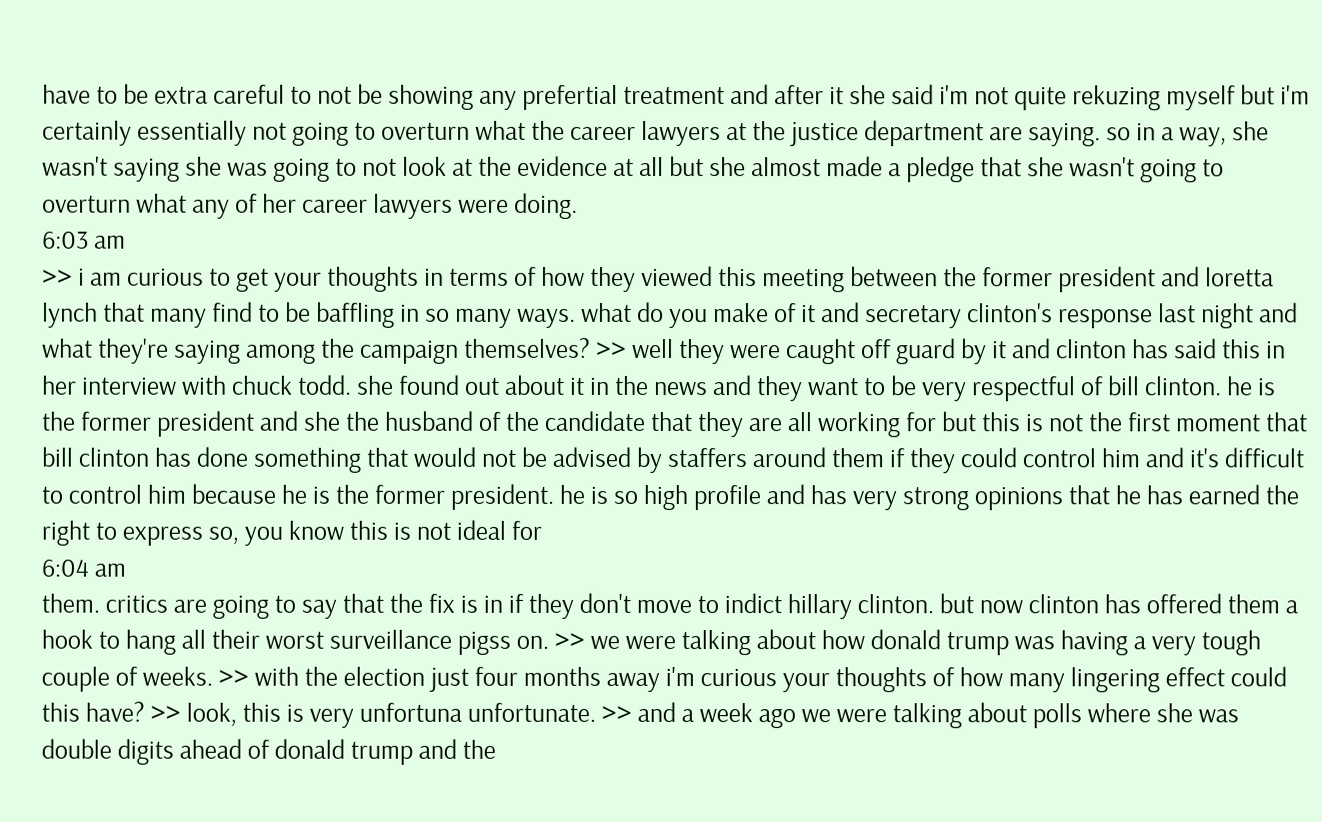have to be extra careful to not be showing any prefertial treatment and after it she said i'm not quite rekuzing myself but i'm certainly essentially not going to overturn what the career lawyers at the justice department are saying. so in a way, she wasn't saying she was going to not look at the evidence at all but she almost made a pledge that she wasn't going to overturn what any of her career lawyers were doing.
6:03 am
>> i am curious to get your thoughts in terms of how they viewed this meeting between the former president and loretta lynch that many find to be baffling in so many ways. what do you make of it and secretary clinton's response last night and what they're saying among the campaign themselves? >> well they were caught off guard by it and clinton has said this in her interview with chuck todd. she found out about it in the news and they want to be very respectful of bill clinton. he is the former president and she the husband of the candidate that they are all working for but this is not the first moment that bill clinton has done something that would not be advised by staffers around them if they could control him and it's difficult to control him because he is the former president. he is so high profile and has very strong opinions that he has earned the right to express so, you know this is not ideal for
6:04 am
them. critics are going to say that the fix is in if they don't move to indict hillary clinton. but now clinton has offered them a hook to hang all their worst surveillance pigss on. >> we were talking about how donald trump was having a very tough couple of weeks. >> with the election just four months away i'm curious your thoughts of how many lingering effect could this have? >> look, this is very unfortuna unfortunate. >> and a week ago we were talking about polls where she was double digits ahead of donald trump and the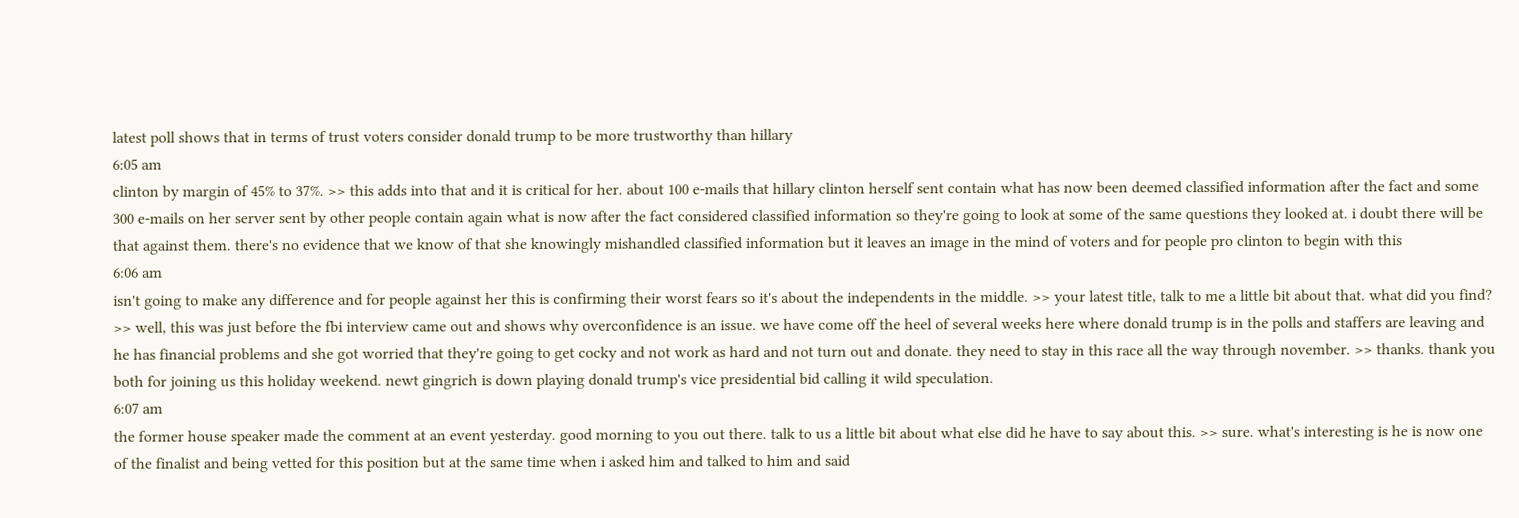latest poll shows that in terms of trust voters consider donald trump to be more trustworthy than hillary
6:05 am
clinton by margin of 45% to 37%. >> this adds into that and it is critical for her. about 100 e-mails that hillary clinton herself sent contain what has now been deemed classified information after the fact and some 300 e-mails on her server sent by other people contain again what is now after the fact considered classified information so they're going to look at some of the same questions they looked at. i doubt there will be that against them. there's no evidence that we know of that she knowingly mishandled classified information but it leaves an image in the mind of voters and for people pro clinton to begin with this
6:06 am
isn't going to make any difference and for people against her this is confirming their worst fears so it's about the independents in the middle. >> your latest title, talk to me a little bit about that. what did you find? >> well, this was just before the fbi interview came out and shows why overconfidence is an issue. we have come off the heel of several weeks here where donald trump is in the polls and staffers are leaving and he has financial problems and she got worried that they're going to get cocky and not work as hard and not turn out and donate. they need to stay in this race all the way through november. >> thanks. thank you both for joining us this holiday weekend. newt gingrich is down playing donald trump's vice presidential bid calling it wild speculation.
6:07 am
the former house speaker made the comment at an event yesterday. good morning to you out there. talk to us a little bit about what else did he have to say about this. >> sure. what's interesting is he is now one of the finalist and being vetted for this position but at the same time when i asked him and talked to him and said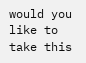would you like to take this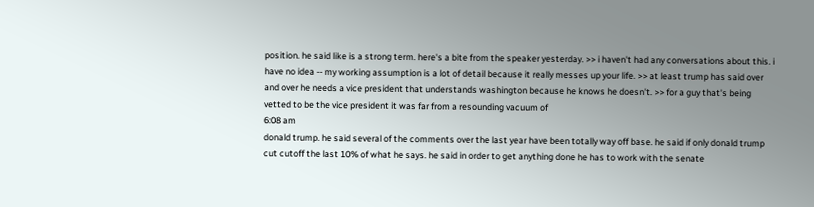position. he said like is a strong term. here's a bite from the speaker yesterday. >> i haven't had any conversations about this. i have no idea -- my working assumption is a lot of detail because it really messes up your life. >> at least trump has said over and over he needs a vice president that understands washington because he knows he doesn't. >> for a guy that's being vetted to be the vice president it was far from a resounding vacuum of
6:08 am
donald trump. he said several of the comments over the last year have been totally way off base. he said if only donald trump cut cutoff the last 10% of what he says. he said in order to get anything done he has to work with the senate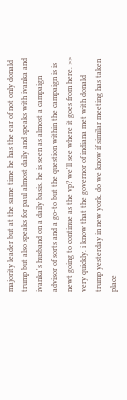majority leader but at the same time he has the ear of not only donald trump but also speaks for paul almost daily and speaks with ivanka and ivanka's husband on a daily basis. he is seen as almost a campaign advisor of sorts and a go-to but the question within the campaign is is newt going to continue as the vp? we'll see where it goes from here. >> very quickly. i know that the governor of indiana met with donald trump yesterday in new york. do we know if similar meeting has taken place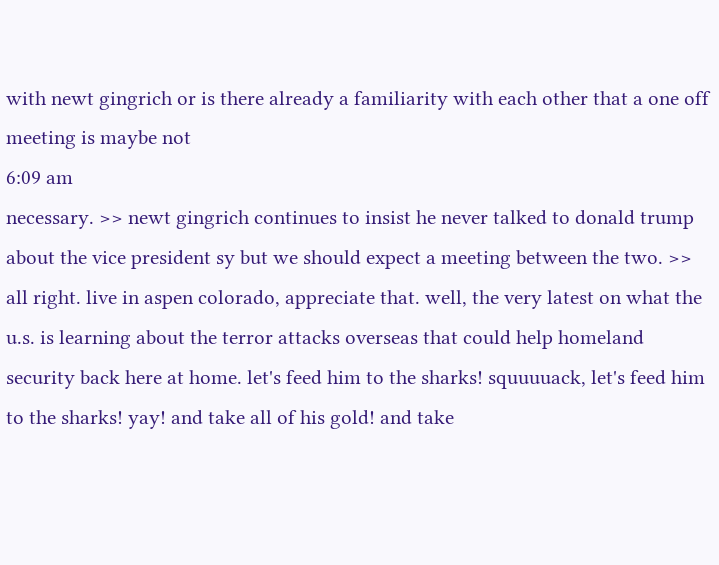with newt gingrich or is there already a familiarity with each other that a one off meeting is maybe not
6:09 am
necessary. >> newt gingrich continues to insist he never talked to donald trump about the vice president sy but we should expect a meeting between the two. >> all right. live in aspen colorado, appreciate that. well, the very latest on what the u.s. is learning about the terror attacks overseas that could help homeland security back here at home. let's feed him to the sharks! squuuuack, let's feed him to the sharks! yay! and take all of his gold! and take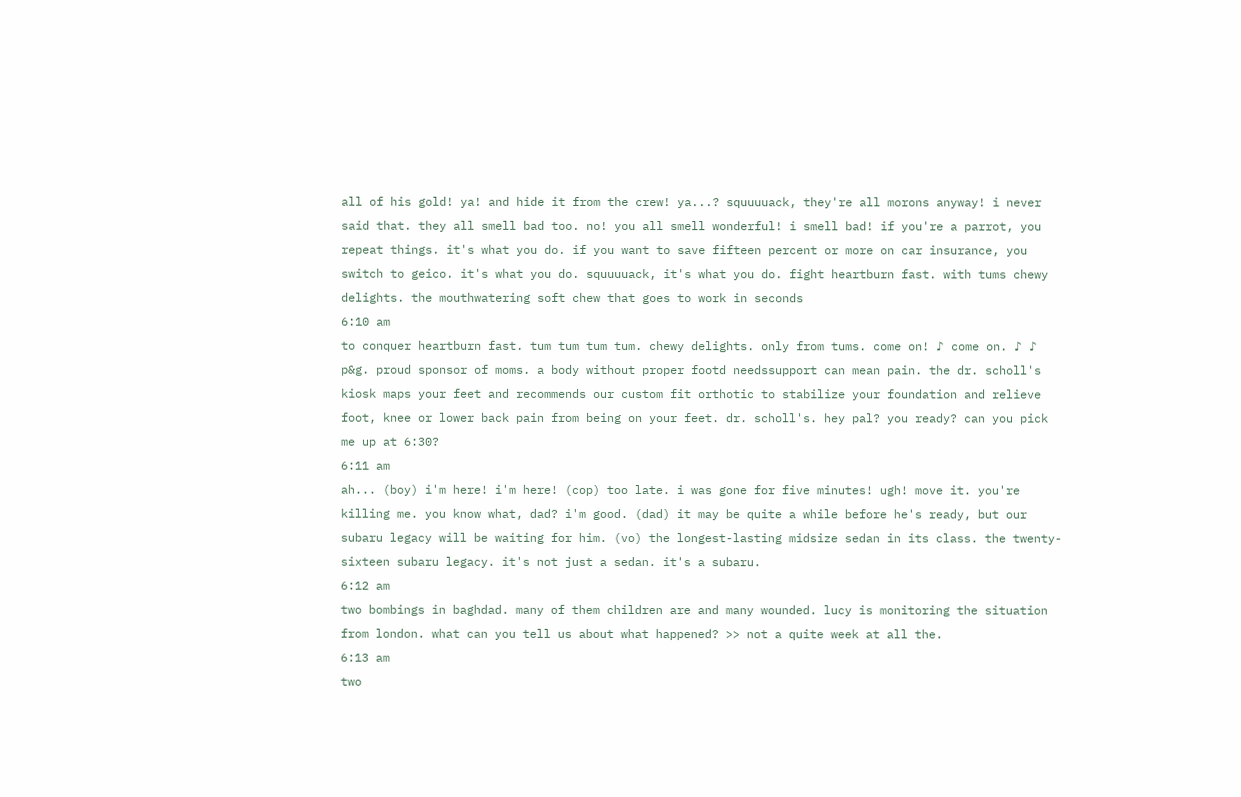all of his gold! ya! and hide it from the crew! ya...? squuuuack, they're all morons anyway! i never said that. they all smell bad too. no! you all smell wonderful! i smell bad! if you're a parrot, you repeat things. it's what you do. if you want to save fifteen percent or more on car insurance, you switch to geico. it's what you do. squuuuack, it's what you do. fight heartburn fast. with tums chewy delights. the mouthwatering soft chew that goes to work in seconds
6:10 am
to conquer heartburn fast. tum tum tum tum. chewy delights. only from tums. come on! ♪ come on. ♪ ♪ p&g. proud sponsor of moms. a body without proper footd needssupport can mean pain. the dr. scholl's kiosk maps your feet and recommends our custom fit orthotic to stabilize your foundation and relieve foot, knee or lower back pain from being on your feet. dr. scholl's. hey pal? you ready? can you pick me up at 6:30?
6:11 am
ah... (boy) i'm here! i'm here! (cop) too late. i was gone for five minutes! ugh! move it. you're killing me. you know what, dad? i'm good. (dad) it may be quite a while before he's ready, but our subaru legacy will be waiting for him. (vo) the longest-lasting midsize sedan in its class. the twenty-sixteen subaru legacy. it's not just a sedan. it's a subaru.
6:12 am
two bombings in baghdad. many of them children are and many wounded. lucy is monitoring the situation from london. what can you tell us about what happened? >> not a quite week at all the.
6:13 am
two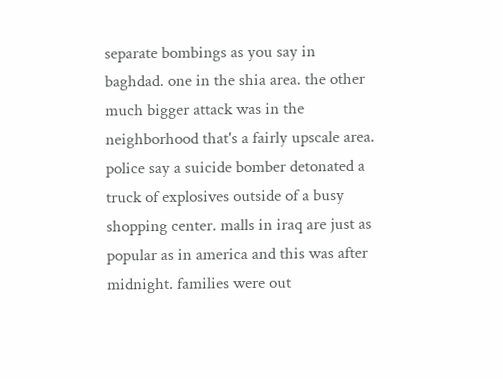separate bombings as you say in baghdad. one in the shia area. the other much bigger attack was in the neighborhood that's a fairly upscale area. police say a suicide bomber detonated a truck of explosives outside of a busy shopping center. malls in iraq are just as popular as in america and this was after midnight. families were out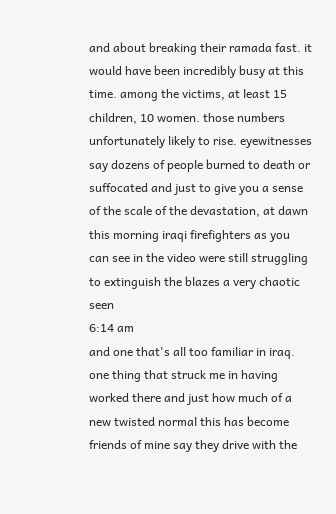and about breaking their ramada fast. it would have been incredibly busy at this time. among the victims, at least 15 children, 10 women. those numbers unfortunately likely to rise. eyewitnesses say dozens of people burned to death or suffocated and just to give you a sense of the scale of the devastation, at dawn this morning iraqi firefighters as you can see in the video were still struggling to extinguish the blazes a very chaotic seen
6:14 am
and one that's all too familiar in iraq. one thing that struck me in having worked there and just how much of a new twisted normal this has become friends of mine say they drive with the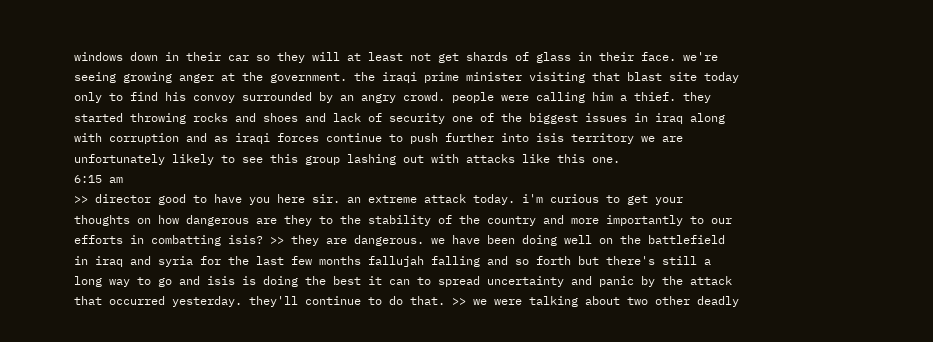windows down in their car so they will at least not get shards of glass in their face. we're seeing growing anger at the government. the iraqi prime minister visiting that blast site today only to find his convoy surrounded by an angry crowd. people were calling him a thief. they started throwing rocks and shoes and lack of security one of the biggest issues in iraq along with corruption and as iraqi forces continue to push further into isis territory we are unfortunately likely to see this group lashing out with attacks like this one.
6:15 am
>> director good to have you here sir. an extreme attack today. i'm curious to get your thoughts on how dangerous are they to the stability of the country and more importantly to our efforts in combatting isis? >> they are dangerous. we have been doing well on the battlefield in iraq and syria for the last few months fallujah falling and so forth but there's still a long way to go and isis is doing the best it can to spread uncertainty and panic by the attack that occurred yesterday. they'll continue to do that. >> we were talking about two other deadly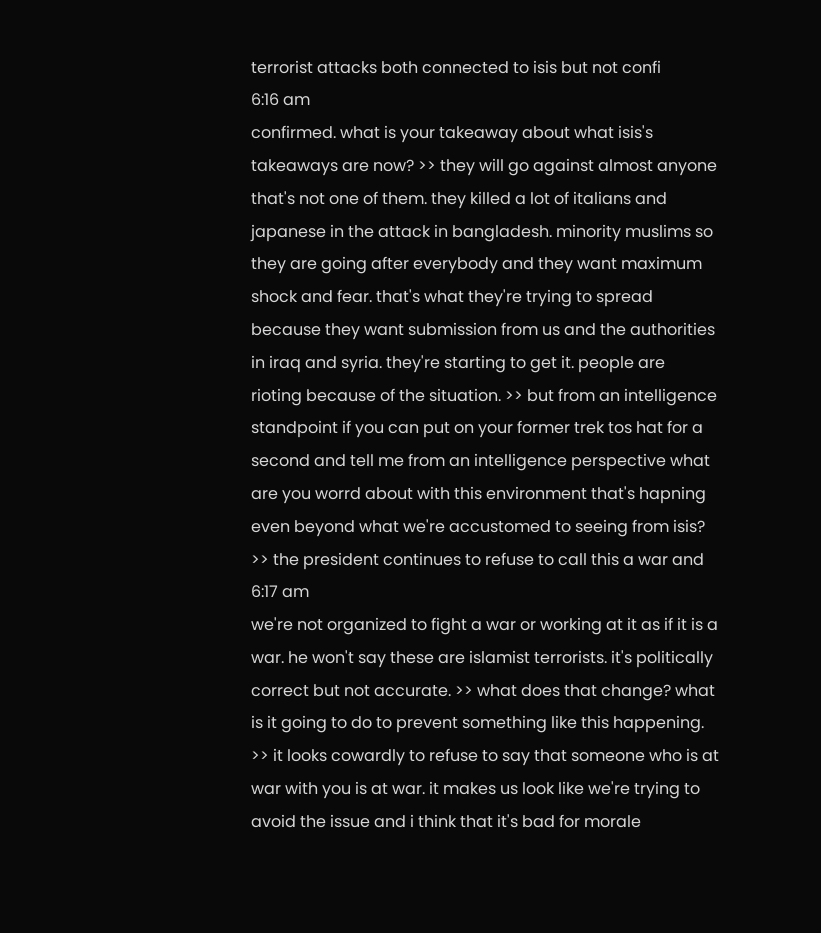terrorist attacks both connected to isis but not confi
6:16 am
confirmed. what is your takeaway about what isis's takeaways are now? >> they will go against almost anyone that's not one of them. they killed a lot of italians and japanese in the attack in bangladesh. minority muslims so they are going after everybody and they want maximum shock and fear. that's what they're trying to spread because they want submission from us and the authorities in iraq and syria. they're starting to get it. people are rioting because of the situation. >> but from an intelligence standpoint if you can put on your former trek tos hat for a second and tell me from an intelligence perspective what are you worrd about with this environment that's hapning even beyond what we're accustomed to seeing from isis? >> the president continues to refuse to call this a war and
6:17 am
we're not organized to fight a war or working at it as if it is a war. he won't say these are islamist terrorists. it's politically correct but not accurate. >> what does that change? what is it going to do to prevent something like this happening. >> it looks cowardly to refuse to say that someone who is at war with you is at war. it makes us look like we're trying to avoid the issue and i think that it's bad for morale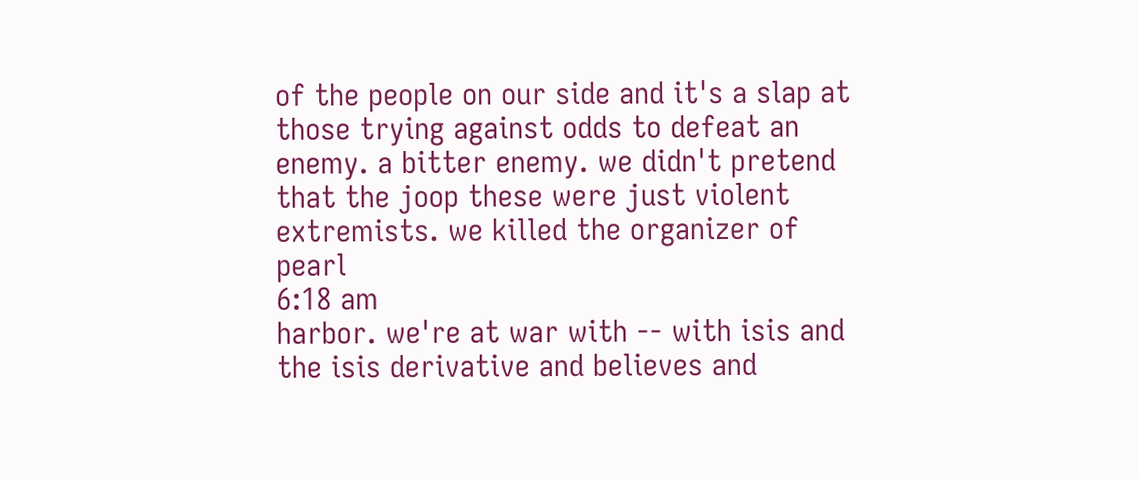of the people on our side and it's a slap at those trying against odds to defeat an enemy. a bitter enemy. we didn't pretend that the joop these were just violent extremists. we killed the organizer of pearl
6:18 am
harbor. we're at war with -- with isis and the isis derivative and believes and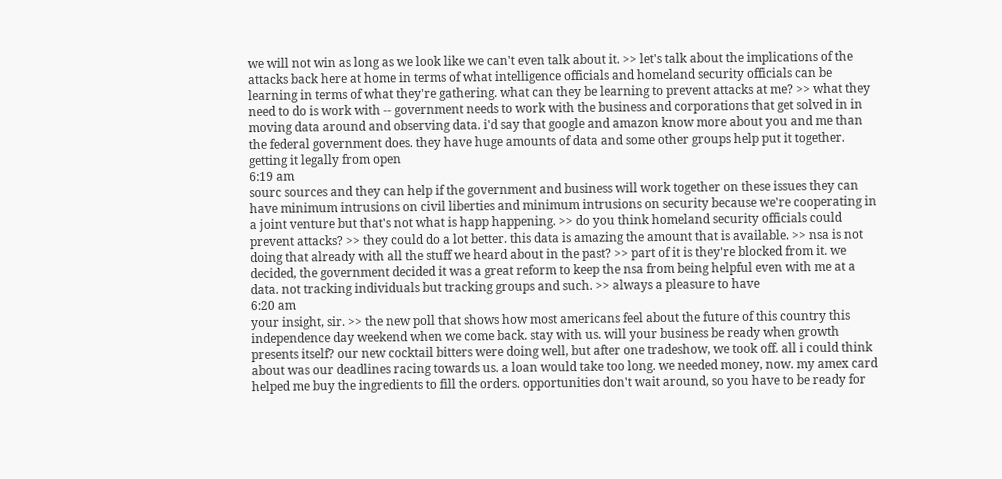we will not win as long as we look like we can't even talk about it. >> let's talk about the implications of the attacks back here at home in terms of what intelligence officials and homeland security officials can be learning in terms of what they're gathering. what can they be learning to prevent attacks at me? >> what they need to do is work with -- government needs to work with the business and corporations that get solved in in moving data around and observing data. i'd say that google and amazon know more about you and me than the federal government does. they have huge amounts of data and some other groups help put it together. getting it legally from open
6:19 am
sourc sources and they can help if the government and business will work together on these issues they can have minimum intrusions on civil liberties and minimum intrusions on security because we're cooperating in a joint venture but that's not what is happ happening. >> do you think homeland security officials could prevent attacks? >> they could do a lot better. this data is amazing the amount that is available. >> nsa is not doing that already with all the stuff we heard about in the past? >> part of it is they're blocked from it. we decided, the government decided it was a great reform to keep the nsa from being helpful even with me at a data. not tracking individuals but tracking groups and such. >> always a pleasure to have
6:20 am
your insight, sir. >> the new poll that shows how most americans feel about the future of this country this independence day weekend when we come back. stay with us. will your business be ready when growth presents itself? our new cocktail bitters were doing well, but after one tradeshow, we took off. all i could think about was our deadlines racing towards us. a loan would take too long. we needed money, now. my amex card helped me buy the ingredients to fill the orders. opportunities don't wait around, so you have to be ready for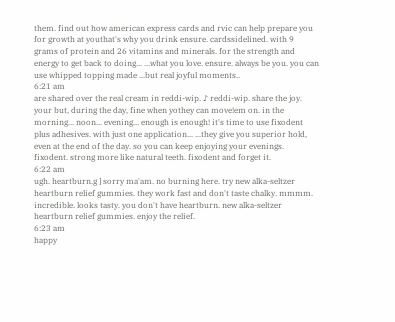them. find out how american express cards and rvic can help prepare you for growth at youthat's why you drink ensure. cardssidelined. with 9 grams of protein and 26 vitamins and minerals. for the strength and energy to get back to doing... ...what you love. ensure. always be you. you can use whipped topping made ...but real joyful moments..
6:21 am
are shared over the real cream in reddi-wip. ♪ reddi-wip. share the joy. your but, during the day, fine when yothey can move!em on. in the morning... noon... evening... enough is enough! it's time to use fixodent plus adhesives. with just one application... ...they give you superior hold, even at the end of the day. so you can keep enjoying your evenings. fixodent. strong more like natural teeth. fixodent and forget it.
6:22 am
ugh. heartburn.g ] sorry ma'am. no burning here. try new alka-seltzer heartburn relief gummies. they work fast and don't taste chalky. mmmm. incredible. looks tasty. you don't have heartburn. new alka-seltzer heartburn relief gummies. enjoy the relief.
6:23 am
happy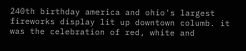240th birthday america and ohio's largest fireworks display lit up downtown columb. it was the celebration of red, white and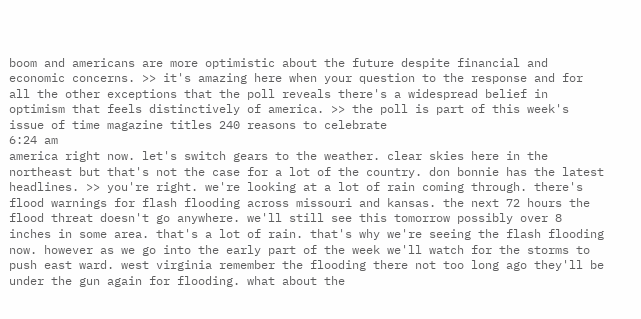boom and americans are more optimistic about the future despite financial and economic concerns. >> it's amazing here when your question to the response and for all the other exceptions that the poll reveals there's a widespread belief in optimism that feels distinctively of america. >> the poll is part of this week's issue of time magazine titles 240 reasons to celebrate
6:24 am
america right now. let's switch gears to the weather. clear skies here in the northeast but that's not the case for a lot of the country. don bonnie has the latest headlines. >> you're right. we're looking at a lot of rain coming through. there's flood warnings for flash flooding across missouri and kansas. the next 72 hours the flood threat doesn't go anywhere. we'll still see this tomorrow possibly over 8 inches in some area. that's a lot of rain. that's why we're seeing the flash flooding now. however as we go into the early part of the week we'll watch for the storms to push east ward. west virginia remember the flooding there not too long ago they'll be under the gun again for flooding. what about the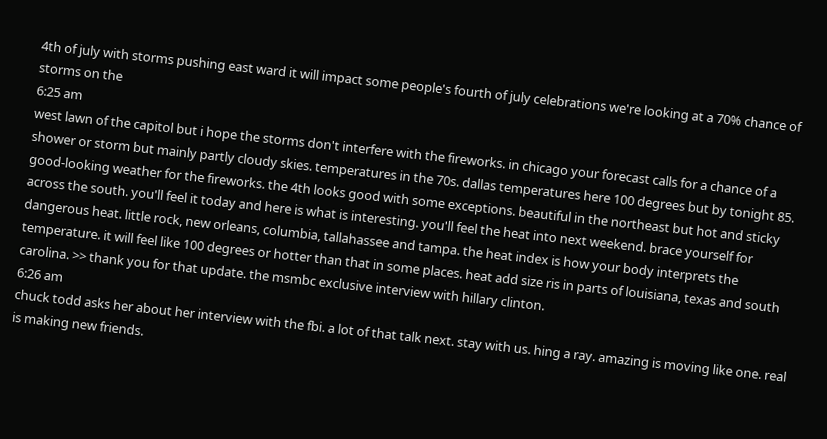4th of july with storms pushing east ward it will impact some people's fourth of july celebrations we're looking at a 70% chance of storms on the
6:25 am
west lawn of the capitol but i hope the storms don't interfere with the fireworks. in chicago your forecast calls for a chance of a shower or storm but mainly partly cloudy skies. temperatures in the 70s. dallas temperatures here 100 degrees but by tonight 85. good-looking weather for the fireworks. the 4th looks good with some exceptions. beautiful in the northeast but hot and sticky across the south. you'll feel it today and here is what is interesting. you'll feel the heat into next weekend. brace yourself for dangerous heat. little rock, new orleans, columbia, tallahassee and tampa. the heat index is how your body interprets the temperature. it will feel like 100 degrees or hotter than that in some places. heat add size ris in parts of louisiana, texas and south carolina. >> thank you for that update. the msmbc exclusive interview with hillary clinton.
6:26 am
chuck todd asks her about her interview with the fbi. a lot of that talk next. stay with us. hing a ray. amazing is moving like one. real is making new friends.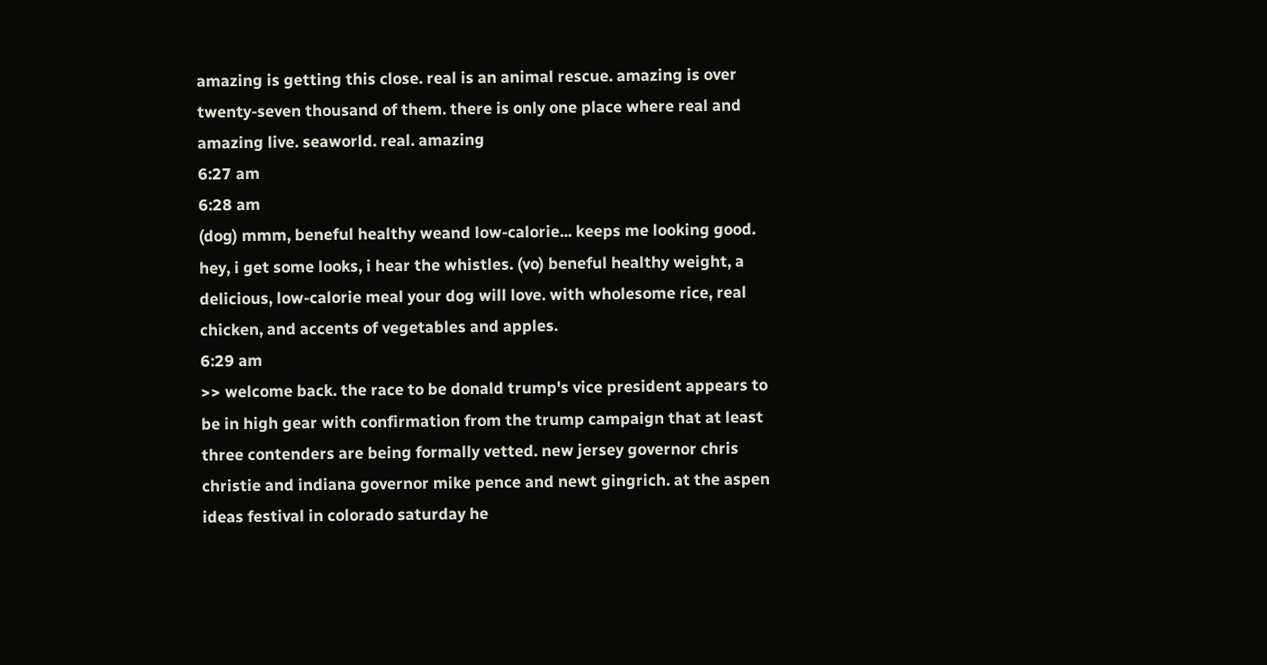amazing is getting this close. real is an animal rescue. amazing is over twenty-seven thousand of them. there is only one place where real and amazing live. seaworld. real. amazing
6:27 am
6:28 am
(dog) mmm, beneful healthy weand low-calorie... keeps me looking good. hey, i get some looks, i hear the whistles. (vo) beneful healthy weight, a delicious, low-calorie meal your dog will love. with wholesome rice, real chicken, and accents of vegetables and apples.
6:29 am
>> welcome back. the race to be donald trump's vice president appears to be in high gear with confirmation from the trump campaign that at least three contenders are being formally vetted. new jersey governor chris christie and indiana governor mike pence and newt gingrich. at the aspen ideas festival in colorado saturday he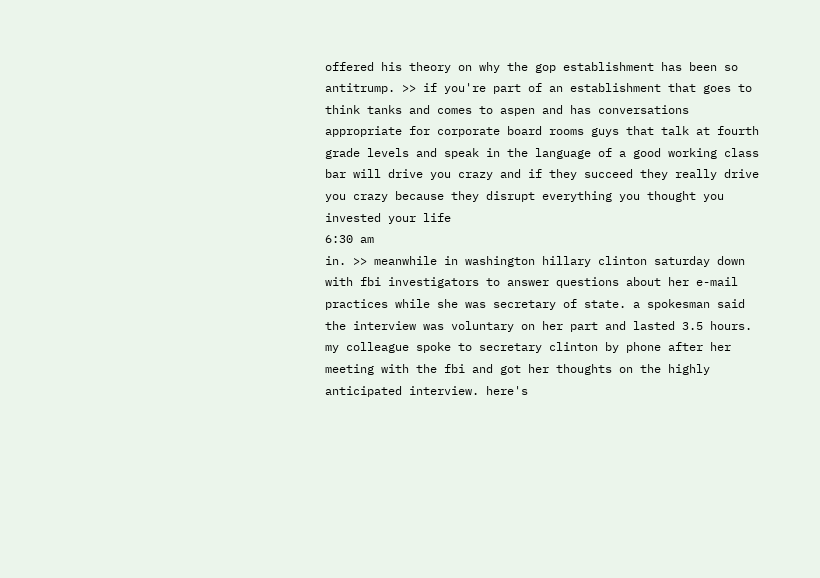offered his theory on why the gop establishment has been so antitrump. >> if you're part of an establishment that goes to think tanks and comes to aspen and has conversations appropriate for corporate board rooms guys that talk at fourth grade levels and speak in the language of a good working class bar will drive you crazy and if they succeed they really drive you crazy because they disrupt everything you thought you invested your life
6:30 am
in. >> meanwhile in washington hillary clinton saturday down with fbi investigators to answer questions about her e-mail practices while she was secretary of state. a spokesman said the interview was voluntary on her part and lasted 3.5 hours. my colleague spoke to secretary clinton by phone after her meeting with the fbi and got her thoughts on the highly anticipated interview. here's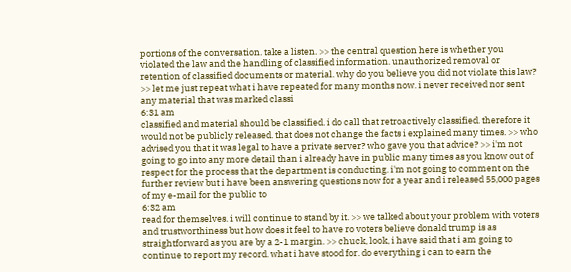portions of the conversation. take a listen. >> the central question here is whether you violated the law and the handling of classified information. unauthorized removal or retention of classified documents or material. why do you believe you did not violate this law? >> let me just repeat what i have repeated for many months now. i never received nor sent any material that was marked classi
6:31 am
classified and material should be classified. i do call that retroactively classified. therefore it would not be publicly released. that does not change the facts i explained many times. >> who advised you that it was legal to have a private server? who gave you that advice? >> i'm not going to go into any more detail than i already have in public many times as you know out of respect for the process that the department is conducting. i'm not going to comment on the further review but i have been answering questions now for a year and i released 55,000 pages of my e-mail for the public to
6:32 am
read for themselves. i will continue to stand by it. >> we talked about your problem with voters and trustworthiness but how does it feel to have ro voters believe donald trump is as straightforward as you are by a 2-1 margin. >> chuck, look, i have said that i am going to continue to report my record. what i have stood for. do everything i can to earn the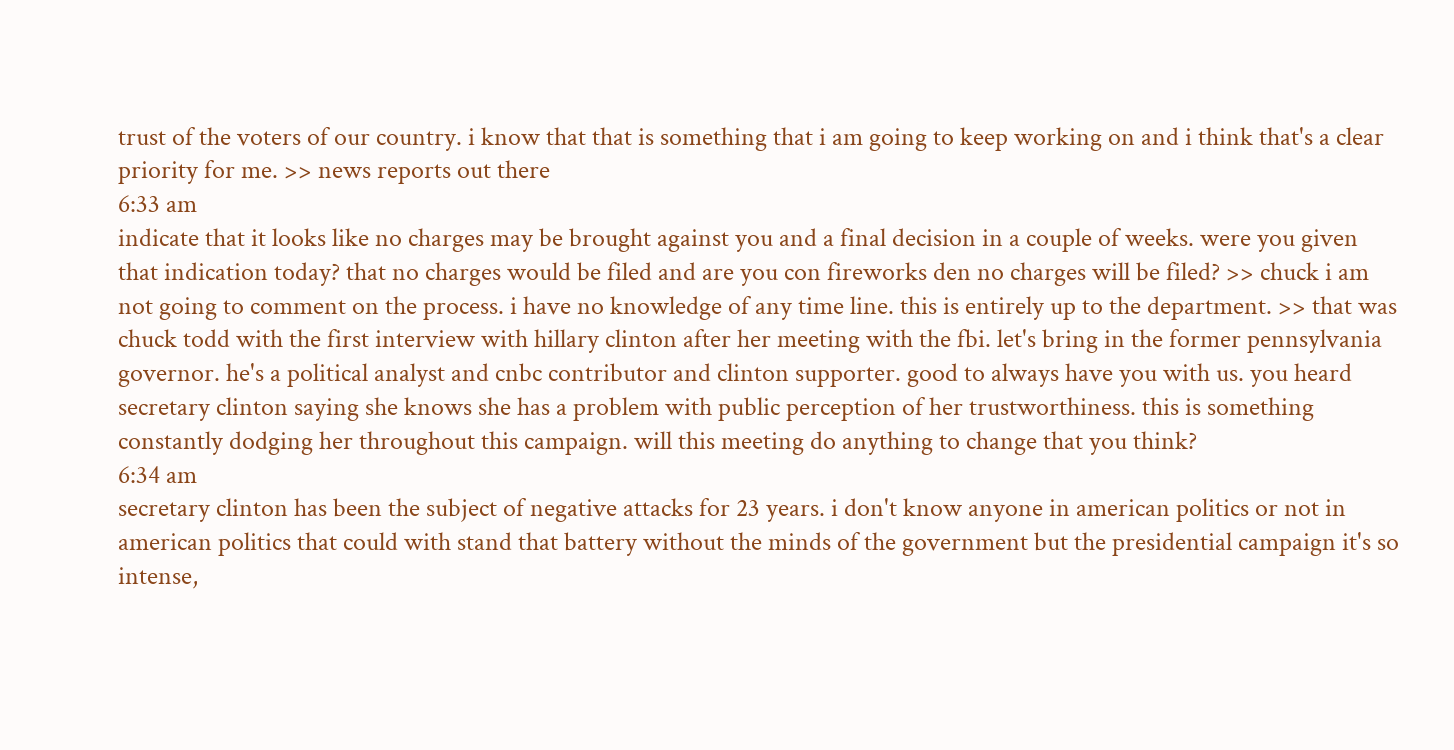trust of the voters of our country. i know that that is something that i am going to keep working on and i think that's a clear priority for me. >> news reports out there
6:33 am
indicate that it looks like no charges may be brought against you and a final decision in a couple of weeks. were you given that indication today? that no charges would be filed and are you con fireworks den no charges will be filed? >> chuck i am not going to comment on the process. i have no knowledge of any time line. this is entirely up to the department. >> that was chuck todd with the first interview with hillary clinton after her meeting with the fbi. let's bring in the former pennsylvania governor. he's a political analyst and cnbc contributor and clinton supporter. good to always have you with us. you heard secretary clinton saying she knows she has a problem with public perception of her trustworthiness. this is something constantly dodging her throughout this campaign. will this meeting do anything to change that you think?
6:34 am
secretary clinton has been the subject of negative attacks for 23 years. i don't know anyone in american politics or not in american politics that could with stand that battery without the minds of the government but the presidential campaign it's so intense,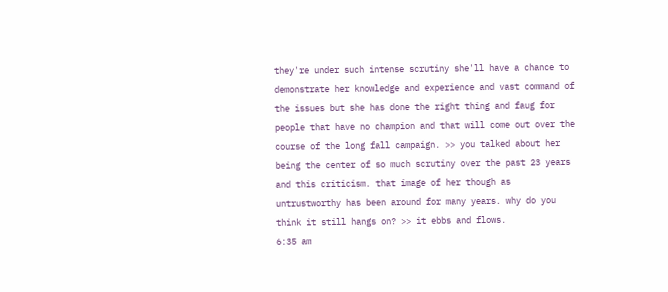they're under such intense scrutiny she'll have a chance to demonstrate her knowledge and experience and vast command of the issues but she has done the right thing and faug for people that have no champion and that will come out over the course of the long fall campaign. >> you talked about her being the center of so much scrutiny over the past 23 years and this criticism. that image of her though as untrustworthy has been around for many years. why do you think it still hangs on? >> it ebbs and flows.
6:35 am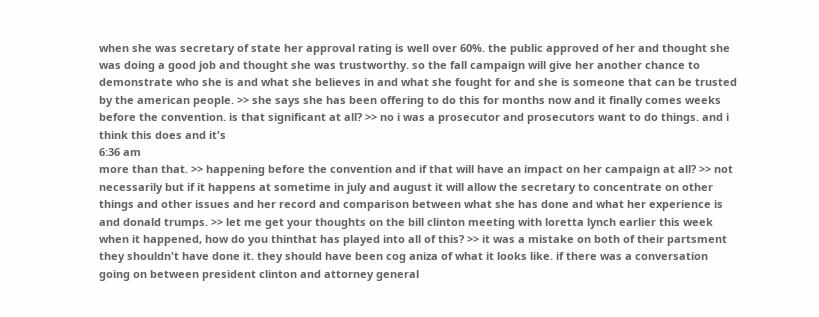when she was secretary of state her approval rating is well over 60%. the public approved of her and thought she was doing a good job and thought she was trustworthy. so the fall campaign will give her another chance to demonstrate who she is and what she believes in and what she fought for and she is someone that can be trusted by the american people. >> she says she has been offering to do this for months now and it finally comes weeks before the convention. is that significant at all? >> no i was a prosecutor and prosecutors want to do things. and i think this does and it's
6:36 am
more than that. >> happening before the convention and if that will have an impact on her campaign at all? >> not necessarily but if it happens at sometime in july and august it will allow the secretary to concentrate on other things and other issues and her record and comparison between what she has done and what her experience is and donald trumps. >> let me get your thoughts on the bill clinton meeting with loretta lynch earlier this week when it happened, how do you thinthat has played into all of this? >> it was a mistake on both of their partsment they shouldn't have done it. they should have been cog aniza of what it looks like. if there was a conversation going on between president clinton and attorney general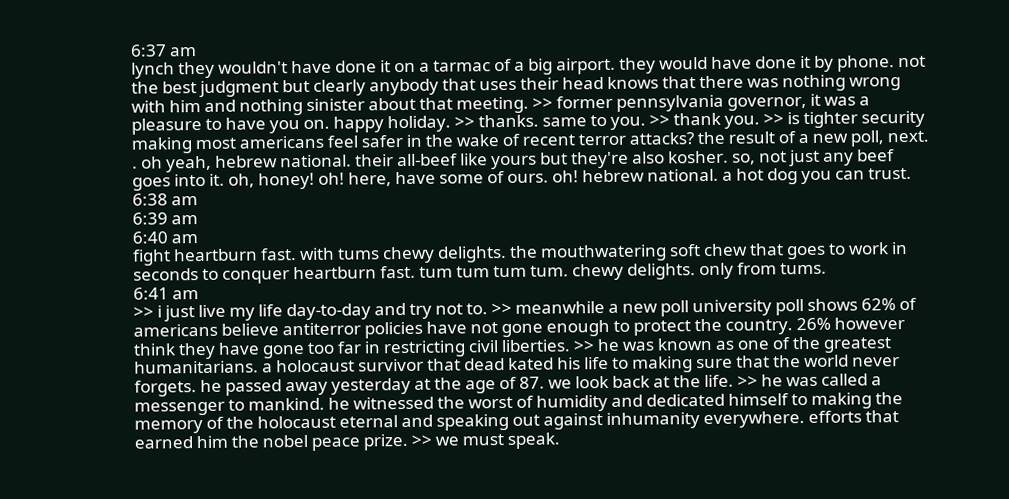6:37 am
lynch they wouldn't have done it on a tarmac of a big airport. they would have done it by phone. not the best judgment but clearly anybody that uses their head knows that there was nothing wrong with him and nothing sinister about that meeting. >> former pennsylvania governor, it was a pleasure to have you on. happy holiday. >> thanks. same to you. >> thank you. >> is tighter security making most americans feel safer in the wake of recent terror attacks? the result of a new poll, next. . oh yeah, hebrew national. their all-beef like yours but they're also kosher. so, not just any beef goes into it. oh, honey! oh! here, have some of ours. oh! hebrew national. a hot dog you can trust.
6:38 am
6:39 am
6:40 am
fight heartburn fast. with tums chewy delights. the mouthwatering soft chew that goes to work in seconds to conquer heartburn fast. tum tum tum tum. chewy delights. only from tums.
6:41 am
>> i just live my life day-to-day and try not to. >> meanwhile a new poll university poll shows 62% of americans believe antiterror policies have not gone enough to protect the country. 26% however think they have gone too far in restricting civil liberties. >> he was known as one of the greatest humanitarians. a holocaust survivor that dead kated his life to making sure that the world never forgets. he passed away yesterday at the age of 87. we look back at the life. >> he was called a messenger to mankind. he witnessed the worst of humidity and dedicated himself to making the memory of the holocaust eternal and speaking out against inhumanity everywhere. efforts that earned him the nobel peace prize. >> we must speak.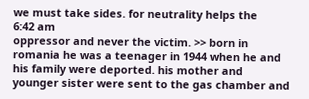we must take sides. for neutrality helps the
6:42 am
oppressor and never the victim. >> born in romania he was a teenager in 1944 when he and his family were deported. his mother and younger sister were sent to the gas chamber and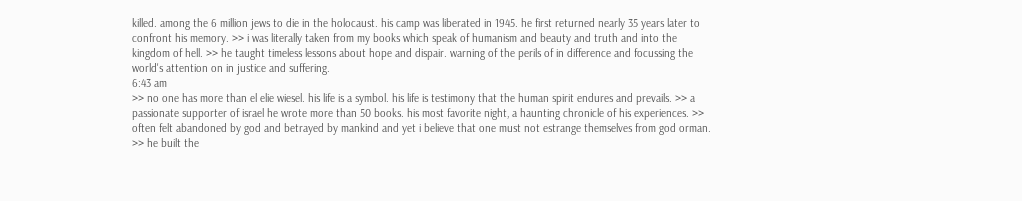killed. among the 6 million jews to die in the holocaust. his camp was liberated in 1945. he first returned nearly 35 years later to confront his memory. >> i was literally taken from my books which speak of humanism and beauty and truth and into the kingdom of hell. >> he taught timeless lessons about hope and dispair. warning of the perils of in difference and focussing the world's attention on in justice and suffering.
6:43 am
>> no one has more than el elie wiesel. his life is a symbol. his life is testimony that the human spirit endures and prevails. >> a passionate supporter of israel he wrote more than 50 books. his most favorite night, a haunting chronicle of his experiences. >> often felt abandoned by god and betrayed by mankind and yet i believe that one must not estrange themselves from god orman. >> he built the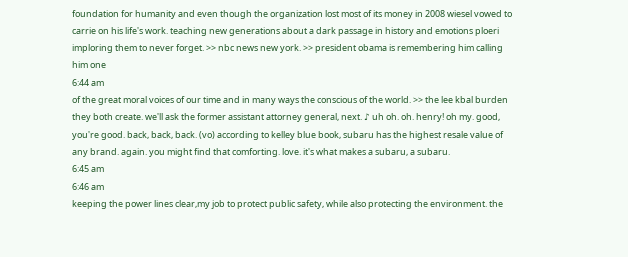foundation for humanity and even though the organization lost most of its money in 2008 wiesel vowed to carrie on his life's work. teaching new generations about a dark passage in history and emotions ploeri imploring them to never forget. >> nbc news new york. >> president obama is remembering him calling him one
6:44 am
of the great moral voices of our time and in many ways the conscious of the world. >> the lee kbal burden they both create. we'll ask the former assistant attorney general, next. ♪ uh oh. oh. henry! oh my. good, you're good. back, back, back. (vo) according to kelley blue book, subaru has the highest resale value of any brand. again. you might find that comforting. love. it's what makes a subaru, a subaru.
6:45 am
6:46 am
keeping the power lines clear,my job to protect public safety, while also protecting the environment. the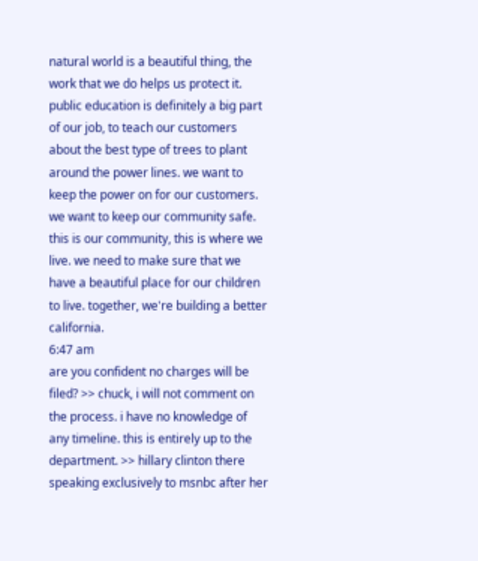natural world is a beautiful thing, the work that we do helps us protect it. public education is definitely a big part of our job, to teach our customers about the best type of trees to plant around the power lines. we want to keep the power on for our customers. we want to keep our community safe. this is our community, this is where we live. we need to make sure that we have a beautiful place for our children to live. together, we're building a better california.
6:47 am
are you confident no charges will be filed? >> chuck, i will not comment on the process. i have no knowledge of any timeline. this is entirely up to the department. >> hillary clinton there speaking exclusively to msnbc after her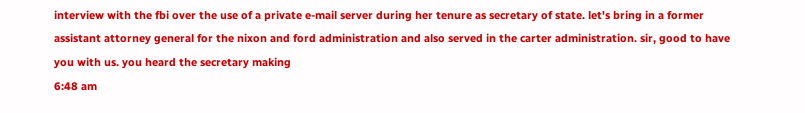interview with the fbi over the use of a private e-mail server during her tenure as secretary of state. let's bring in a former assistant attorney general for the nixon and ford administration and also served in the carter administration. sir, good to have you with us. you heard the secretary making
6:48 am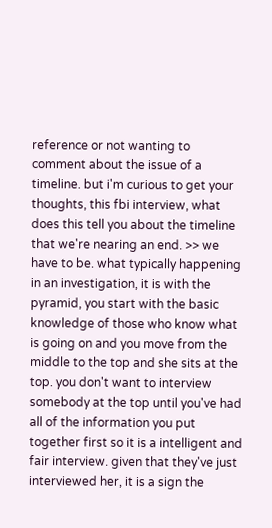reference or not wanting to comment about the issue of a timeline. but i'm curious to get your thoughts, this fbi interview, what does this tell you about the timeline that we're nearing an end. >> we have to be. what typically happening in an investigation, it is with the pyramid, you start with the basic knowledge of those who know what is going on and you move from the middle to the top and she sits at the top. you don't want to interview somebody at the top until you've had all of the information you put together first so it is a intelligent and fair interview. given that they've just interviewed her, it is a sign the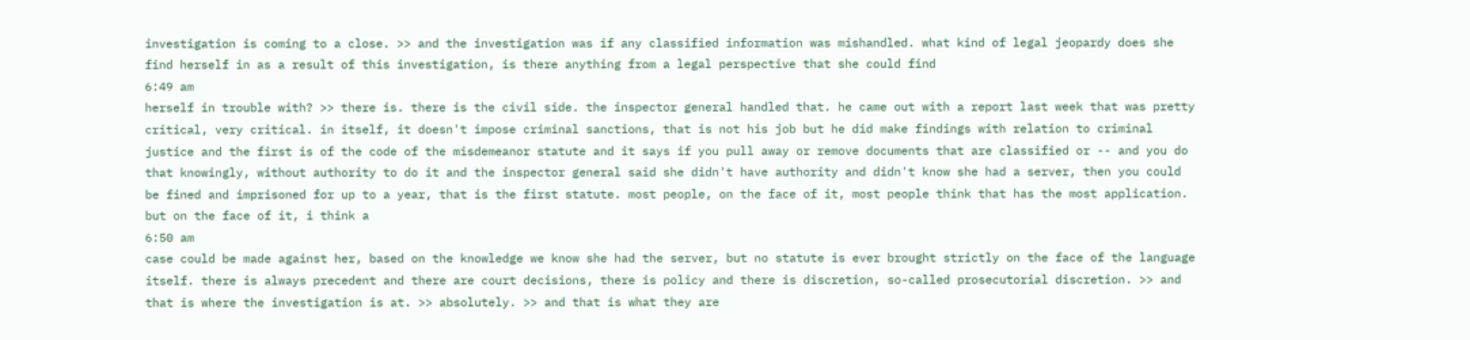investigation is coming to a close. >> and the investigation was if any classified information was mishandled. what kind of legal jeopardy does she find herself in as a result of this investigation, is there anything from a legal perspective that she could find
6:49 am
herself in trouble with? >> there is. there is the civil side. the inspector general handled that. he came out with a report last week that was pretty critical, very critical. in itself, it doesn't impose criminal sanctions, that is not his job but he did make findings with relation to criminal justice and the first is of the code of the misdemeanor statute and it says if you pull away or remove documents that are classified or -- and you do that knowingly, without authority to do it and the inspector general said she didn't have authority and didn't know she had a server, then you could be fined and imprisoned for up to a year, that is the first statute. most people, on the face of it, most people think that has the most application. but on the face of it, i think a
6:50 am
case could be made against her, based on the knowledge we know she had the server, but no statute is ever brought strictly on the face of the language itself. there is always precedent and there are court decisions, there is policy and there is discretion, so-called prosecutorial discretion. >> and that is where the investigation is at. >> absolutely. >> and that is what they are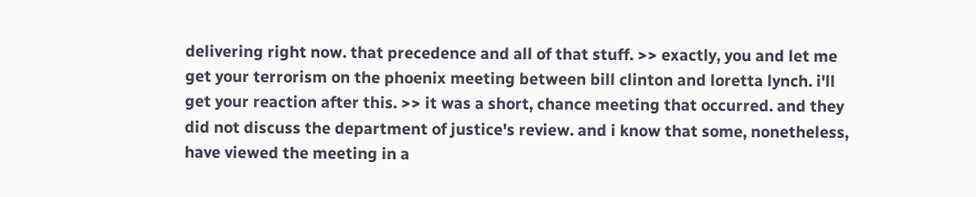delivering right now. that precedence and all of that stuff. >> exactly, you and let me get your terrorism on the phoenix meeting between bill clinton and loretta lynch. i'll get your reaction after this. >> it was a short, chance meeting that occurred. and they did not discuss the department of justice's review. and i know that some, nonetheless, have viewed the meeting in a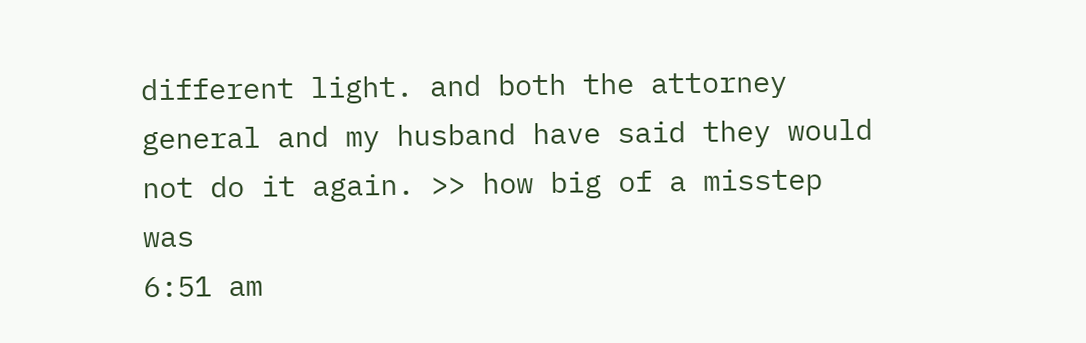different light. and both the attorney general and my husband have said they would not do it again. >> how big of a misstep was
6:51 am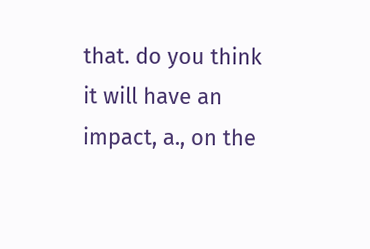that. do you think it will have an impact, a., on the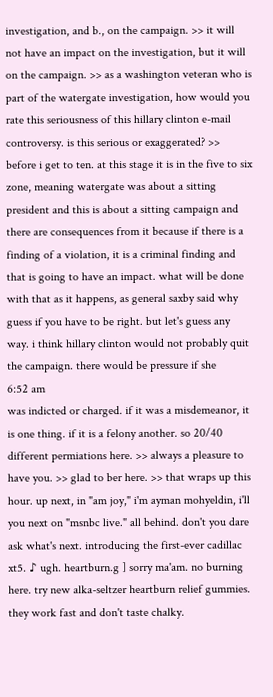investigation, and b., on the campaign. >> it will not have an impact on the investigation, but it will on the campaign. >> as a washington veteran who is part of the watergate investigation, how would you rate this seriousness of this hillary clinton e-mail controversy. is this serious or exaggerated? >> before i get to ten. at this stage it is in the five to six zone, meaning watergate was about a sitting president and this is about a sitting campaign and there are consequences from it because if there is a finding of a violation, it is a criminal finding and that is going to have an impact. what will be done with that as it happens, as general saxby said why guess if you have to be right. but let's guess any way. i think hillary clinton would not probably quit the campaign. there would be pressure if she
6:52 am
was indicted or charged. if it was a misdemeanor, it is one thing. if it is a felony another. so 20/40 different permiations here. >> always a pleasure to have you. >> glad to ber here. >> that wraps up this hour. up next, in "am joy," i'm ayman mohyeldin, i'll you next on "msnbc live." all behind. don't you dare ask what's next. introducing the first-ever cadillac xt5. ♪ ugh. heartburn.g ] sorry ma'am. no burning here. try new alka-seltzer heartburn relief gummies. they work fast and don't taste chalky.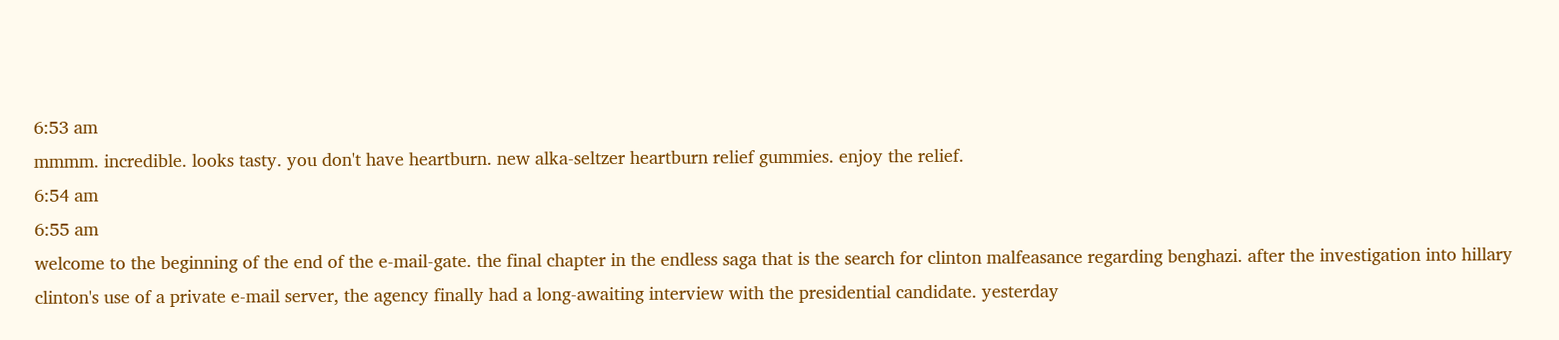6:53 am
mmmm. incredible. looks tasty. you don't have heartburn. new alka-seltzer heartburn relief gummies. enjoy the relief.
6:54 am
6:55 am
welcome to the beginning of the end of the e-mail-gate. the final chapter in the endless saga that is the search for clinton malfeasance regarding benghazi. after the investigation into hillary clinton's use of a private e-mail server, the agency finally had a long-awaiting interview with the presidential candidate. yesterday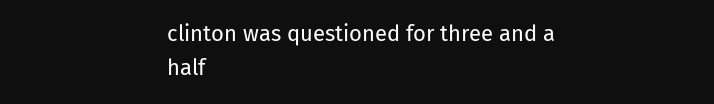clinton was questioned for three and a half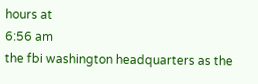hours at
6:56 am
the fbi washington headquarters as the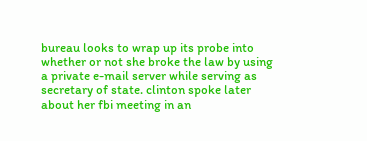bureau looks to wrap up its probe into whether or not she broke the law by using a private e-mail server while serving as secretary of state. clinton spoke later about her fbi meeting in an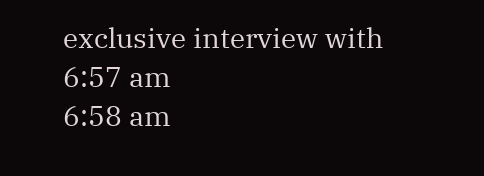exclusive interview with
6:57 am
6:58 am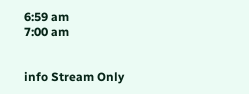6:59 am
7:00 am


info Stream Only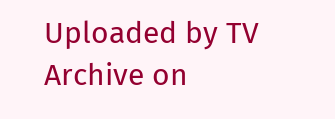Uploaded by TV Archive on